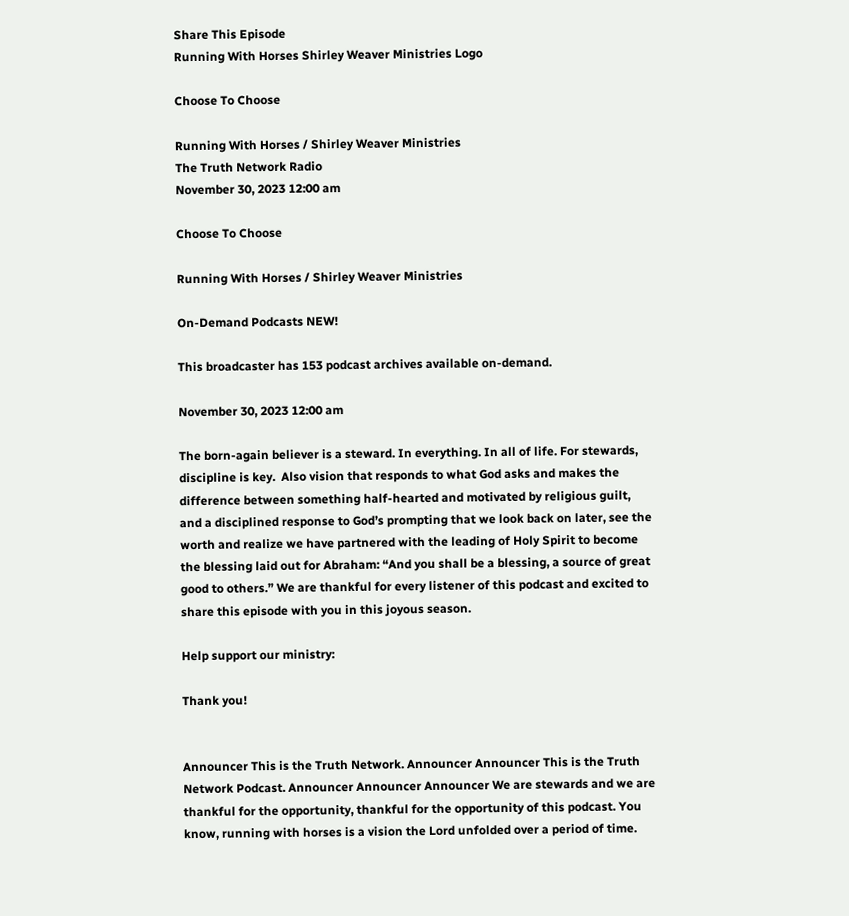Share This Episode
Running With Horses Shirley Weaver Ministries Logo

Choose To Choose

Running With Horses / Shirley Weaver Ministries
The Truth Network Radio
November 30, 2023 12:00 am

Choose To Choose

Running With Horses / Shirley Weaver Ministries

On-Demand Podcasts NEW!

This broadcaster has 153 podcast archives available on-demand.

November 30, 2023 12:00 am

The born-again believer is a steward. In everything. In all of life. For stewards, discipline is key.  Also vision that responds to what God asks and makes the difference between something half-hearted and motivated by religious guilt, and a disciplined response to God’s prompting that we look back on later, see the worth and realize we have partnered with the leading of Holy Spirit to become the blessing laid out for Abraham: “And you shall be a blessing, a source of great good to others.” We are thankful for every listener of this podcast and excited to share this episode with you in this joyous season.

Help support our ministry:

Thank you!


Announcer This is the Truth Network. Announcer Announcer This is the Truth Network Podcast. Announcer Announcer Announcer We are stewards and we are thankful for the opportunity, thankful for the opportunity of this podcast. You know, running with horses is a vision the Lord unfolded over a period of time.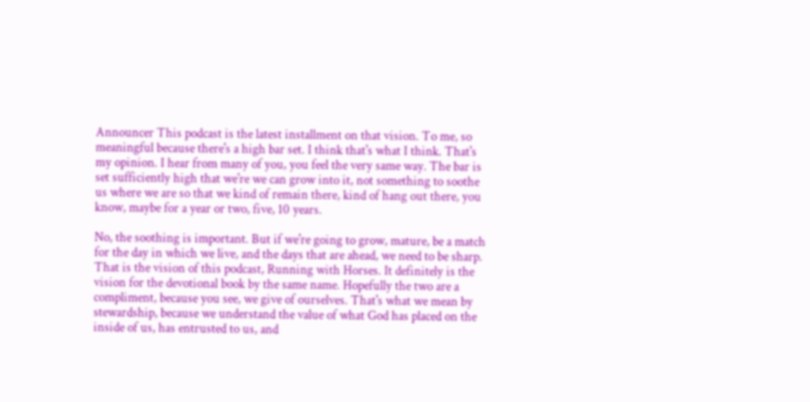Announcer This podcast is the latest installment on that vision. To me, so meaningful because there's a high bar set. I think that's what I think. That's my opinion. I hear from many of you, you feel the very same way. The bar is set sufficiently high that we're we can grow into it, not something to soothe us where we are so that we kind of remain there, kind of hang out there, you know, maybe for a year or two, five, 10 years.

No, the soothing is important. But if we're going to grow, mature, be a match for the day in which we live, and the days that are ahead, we need to be sharp. That is the vision of this podcast, Running with Horses. It definitely is the vision for the devotional book by the same name. Hopefully the two are a compliment, because you see, we give of ourselves. That's what we mean by stewardship, because we understand the value of what God has placed on the inside of us, has entrusted to us, and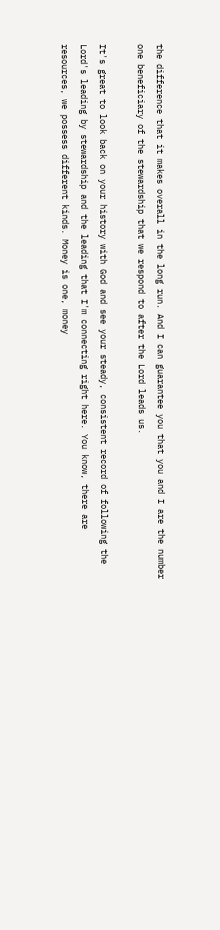the difference that it makes overall in the long run. And I can guarantee you that you and I are the number one beneficiary of the stewardship that we respond to after the Lord leads us.

It's great to look back on your history with God and see your steady, consistent record of following the Lord's leading by stewardship and the leading that I'm connecting right here. You know, there are resources, we possess different kinds. Money is one, money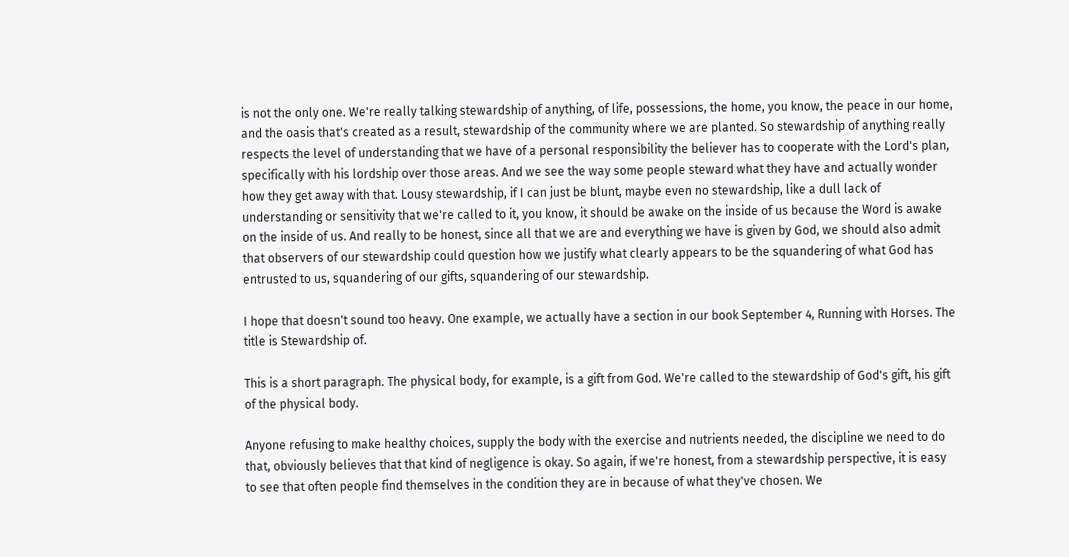is not the only one. We're really talking stewardship of anything, of life, possessions, the home, you know, the peace in our home, and the oasis that's created as a result, stewardship of the community where we are planted. So stewardship of anything really respects the level of understanding that we have of a personal responsibility the believer has to cooperate with the Lord's plan, specifically with his lordship over those areas. And we see the way some people steward what they have and actually wonder how they get away with that. Lousy stewardship, if I can just be blunt, maybe even no stewardship, like a dull lack of understanding or sensitivity that we're called to it, you know, it should be awake on the inside of us because the Word is awake on the inside of us. And really to be honest, since all that we are and everything we have is given by God, we should also admit that observers of our stewardship could question how we justify what clearly appears to be the squandering of what God has entrusted to us, squandering of our gifts, squandering of our stewardship.

I hope that doesn't sound too heavy. One example, we actually have a section in our book September 4, Running with Horses. The title is Stewardship of.

This is a short paragraph. The physical body, for example, is a gift from God. We're called to the stewardship of God's gift, his gift of the physical body.

Anyone refusing to make healthy choices, supply the body with the exercise and nutrients needed, the discipline we need to do that, obviously believes that that kind of negligence is okay. So again, if we're honest, from a stewardship perspective, it is easy to see that often people find themselves in the condition they are in because of what they've chosen. We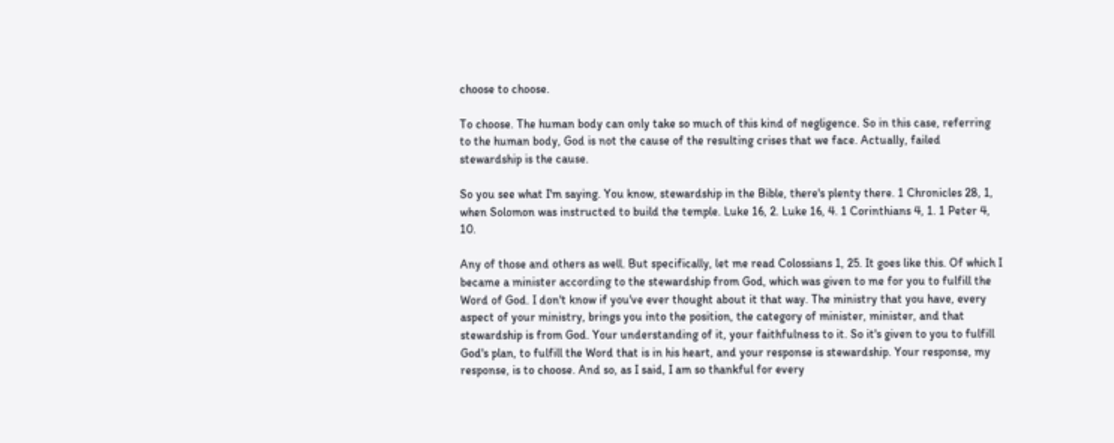choose to choose.

To choose. The human body can only take so much of this kind of negligence. So in this case, referring to the human body, God is not the cause of the resulting crises that we face. Actually, failed stewardship is the cause.

So you see what I'm saying. You know, stewardship in the Bible, there's plenty there. 1 Chronicles 28, 1, when Solomon was instructed to build the temple. Luke 16, 2. Luke 16, 4. 1 Corinthians 4, 1. 1 Peter 4, 10.

Any of those and others as well. But specifically, let me read Colossians 1, 25. It goes like this. Of which I became a minister according to the stewardship from God, which was given to me for you to fulfill the Word of God. I don't know if you've ever thought about it that way. The ministry that you have, every aspect of your ministry, brings you into the position, the category of minister, minister, and that stewardship is from God. Your understanding of it, your faithfulness to it. So it's given to you to fulfill God's plan, to fulfill the Word that is in his heart, and your response is stewardship. Your response, my response, is to choose. And so, as I said, I am so thankful for every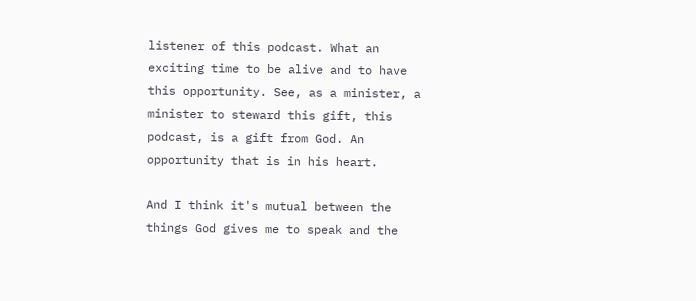listener of this podcast. What an exciting time to be alive and to have this opportunity. See, as a minister, a minister to steward this gift, this podcast, is a gift from God. An opportunity that is in his heart.

And I think it's mutual between the things God gives me to speak and the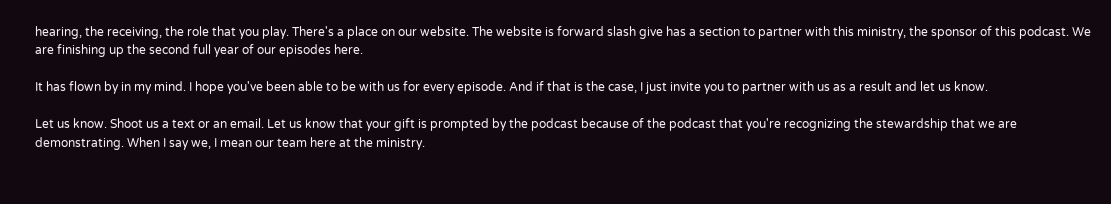hearing, the receiving, the role that you play. There's a place on our website. The website is forward slash give has a section to partner with this ministry, the sponsor of this podcast. We are finishing up the second full year of our episodes here.

It has flown by in my mind. I hope you've been able to be with us for every episode. And if that is the case, I just invite you to partner with us as a result and let us know.

Let us know. Shoot us a text or an email. Let us know that your gift is prompted by the podcast because of the podcast that you're recognizing the stewardship that we are demonstrating. When I say we, I mean our team here at the ministry.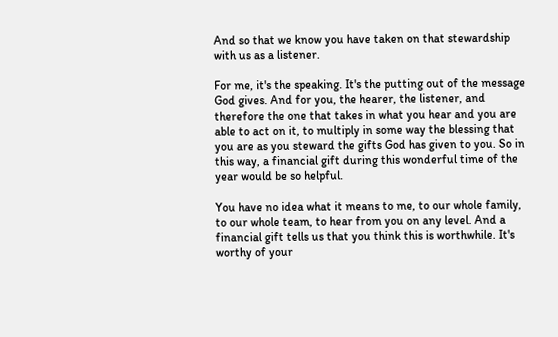And so that we know you have taken on that stewardship with us as a listener.

For me, it's the speaking. It's the putting out of the message God gives. And for you, the hearer, the listener, and therefore the one that takes in what you hear and you are able to act on it, to multiply in some way the blessing that you are as you steward the gifts God has given to you. So in this way, a financial gift during this wonderful time of the year would be so helpful.

You have no idea what it means to me, to our whole family, to our whole team, to hear from you on any level. And a financial gift tells us that you think this is worthwhile. It's worthy of your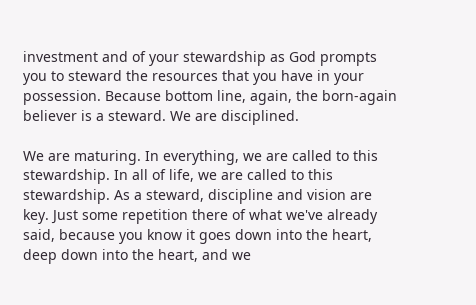investment and of your stewardship as God prompts you to steward the resources that you have in your possession. Because bottom line, again, the born-again believer is a steward. We are disciplined.

We are maturing. In everything, we are called to this stewardship. In all of life, we are called to this stewardship. As a steward, discipline and vision are key. Just some repetition there of what we've already said, because you know it goes down into the heart, deep down into the heart, and we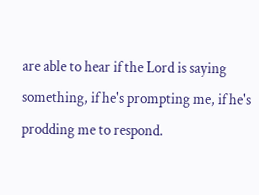are able to hear if the Lord is saying something, if he's prompting me, if he's prodding me to respond.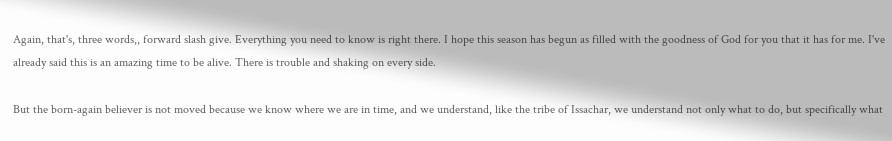Again, that's, three words,, forward slash give. Everything you need to know is right there. I hope this season has begun as filled with the goodness of God for you that it has for me. I've already said this is an amazing time to be alive. There is trouble and shaking on every side.

But the born-again believer is not moved because we know where we are in time, and we understand, like the tribe of Issachar, we understand not only what to do, but specifically what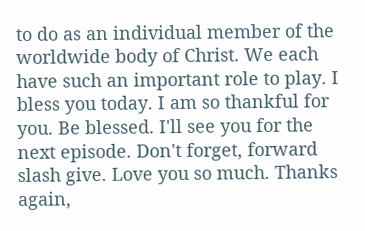to do as an individual member of the worldwide body of Christ. We each have such an important role to play. I bless you today. I am so thankful for you. Be blessed. I'll see you for the next episode. Don't forget, forward slash give. Love you so much. Thanks again,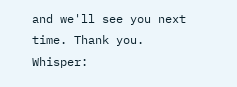and we'll see you next time. Thank you.
Whisper: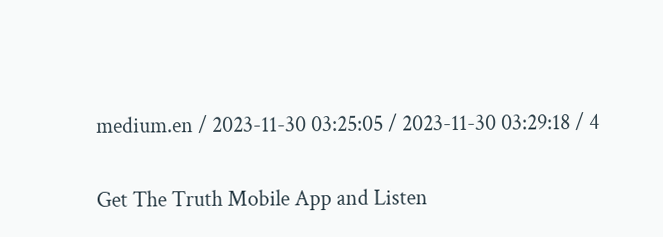medium.en / 2023-11-30 03:25:05 / 2023-11-30 03:29:18 / 4

Get The Truth Mobile App and Listen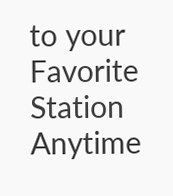to your Favorite Station Anytime